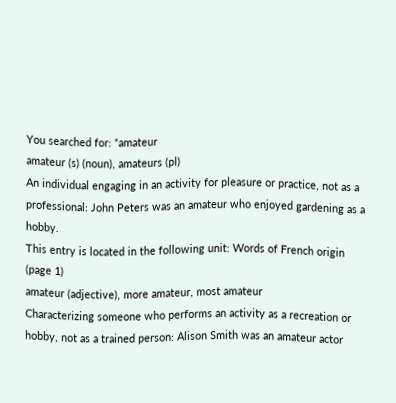You searched for: “amateur
amateur (s) (noun), amateurs (pl)
An individual engaging in an activity for pleasure or practice, not as a professional: John Peters was an amateur who enjoyed gardening as a hobby.
This entry is located in the following unit: Words of French origin (page 1)
amateur (adjective), more amateur, most amateur
Characterizing someone who performs an activity as a recreation or hobby, not as a trained person: Alison Smith was an amateur actor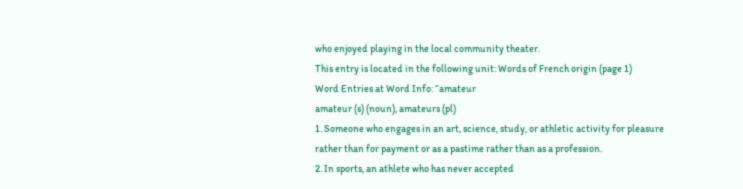who enjoyed playing in the local community theater.
This entry is located in the following unit: Words of French origin (page 1)
Word Entries at Word Info: “amateur
amateur (s) (noun), amateurs (pl)
1. Someone who engages in an art, science, study, or athletic activity for pleasure rather than for payment or as a pastime rather than as a profession.
2. In sports, an athlete who has never accepted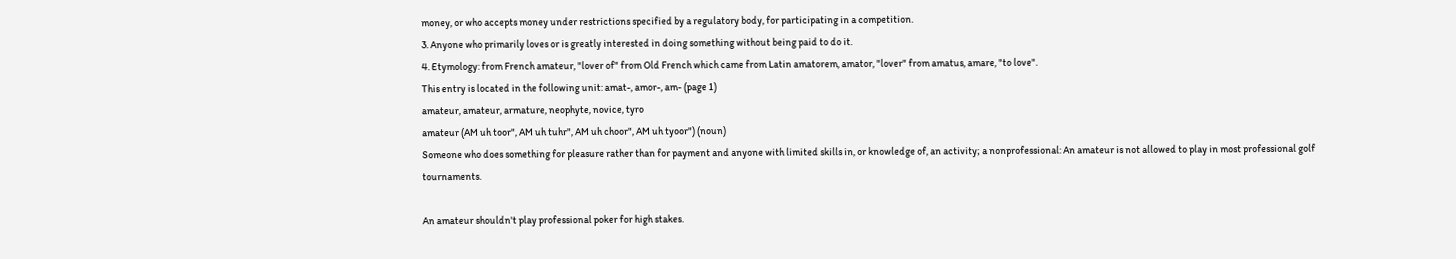money, or who accepts money under restrictions specified by a regulatory body, for participating in a competition.
3. Anyone who primarily loves or is greatly interested in doing something without being paid to do it.
4. Etymology: from French amateur, "lover of" from Old French which came from Latin amatorem, amator, "lover" from amatus, amare, "to love".
This entry is located in the following unit: amat-, amor-, am- (page 1)
amateur, amateur, armature, neophyte, novice, tyro
amateur (AM uh toor", AM uh tuhr", AM uh choor", AM uh tyoor") (noun)
Someone who does something for pleasure rather than for payment and anyone with limited skills in, or knowledge of, an activity; a nonprofessional: An amateur is not allowed to play in most professional golf tournaments.

An amateur shouldn't play professional poker for high stakes.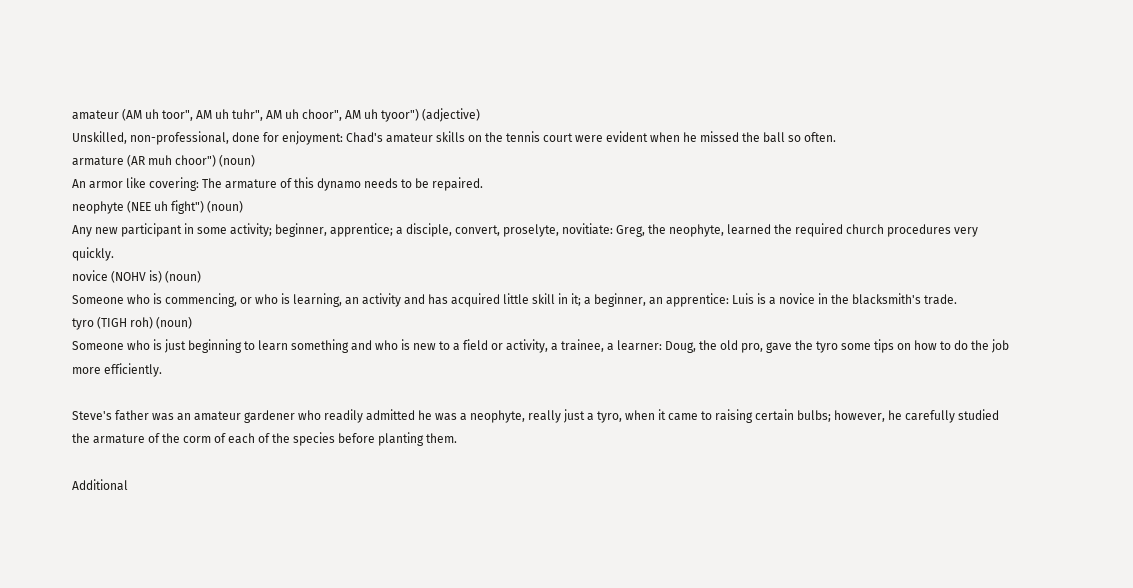amateur (AM uh toor", AM uh tuhr", AM uh choor", AM uh tyoor") (adjective)
Unskilled, non-professional, done for enjoyment: Chad's amateur skills on the tennis court were evident when he missed the ball so often.
armature (AR muh choor") (noun)
An armor like covering: The armature of this dynamo needs to be repaired.
neophyte (NEE uh fight") (noun)
Any new participant in some activity; beginner, apprentice; a disciple, convert, proselyte, novitiate: Greg, the neophyte, learned the required church procedures very quickly.
novice (NOHV is) (noun)
Someone who is commencing, or who is learning, an activity and has acquired little skill in it; a beginner, an apprentice: Luis is a novice in the blacksmith's trade.
tyro (TIGH roh) (noun)
Someone who is just beginning to learn something and who is new to a field or activity, a trainee, a learner: Doug, the old pro, gave the tyro some tips on how to do the job more efficiently.

Steve's father was an amateur gardener who readily admitted he was a neophyte, really just a tyro, when it came to raising certain bulbs; however, he carefully studied the armature of the corm of each of the species before planting them.

Additional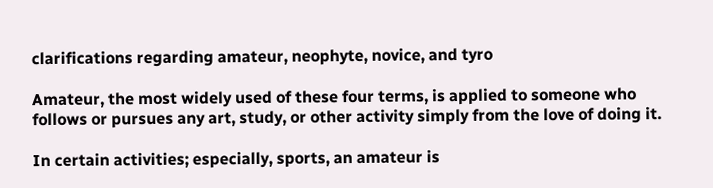clarifications regarding amateur, neophyte, novice, and tyro

Amateur, the most widely used of these four terms, is applied to someone who follows or pursues any art, study, or other activity simply from the love of doing it.

In certain activities; especially, sports, an amateur is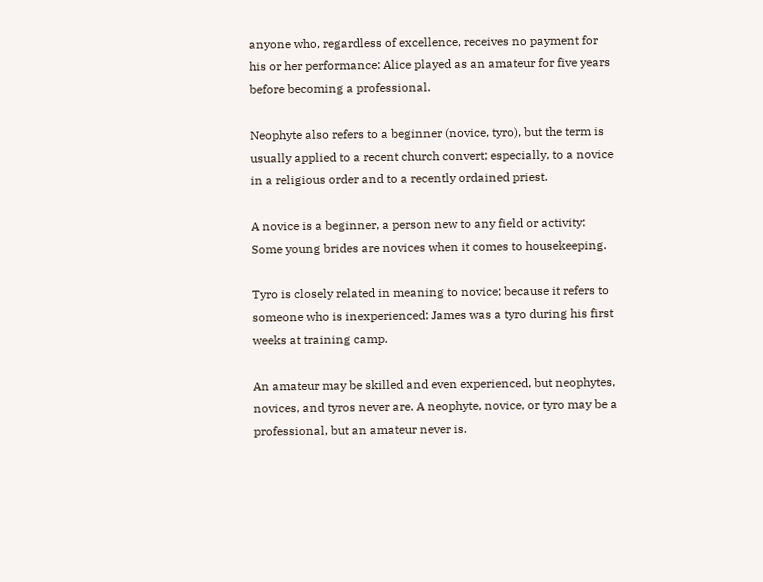anyone who, regardless of excellence, receives no payment for his or her performance: Alice played as an amateur for five years before becoming a professional.

Neophyte also refers to a beginner (novice, tyro), but the term is usually applied to a recent church convert; especially, to a novice in a religious order and to a recently ordained priest.

A novice is a beginner, a person new to any field or activity: Some young brides are novices when it comes to housekeeping.

Tyro is closely related in meaning to novice; because it refers to someone who is inexperienced: James was a tyro during his first weeks at training camp.

An amateur may be skilled and even experienced, but neophytes, novices, and tyros never are. A neophyte, novice, or tyro may be a professional, but an amateur never is.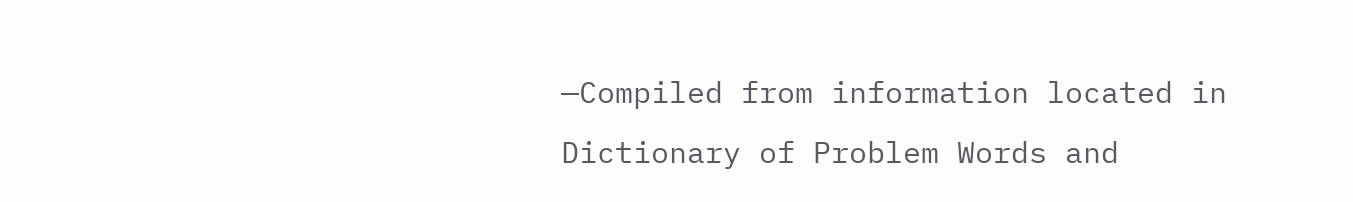—Compiled from information located in
Dictionary of Problem Words and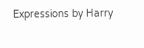Expressions by Harry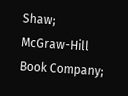Shaw;
McGraw-Hill Book Company;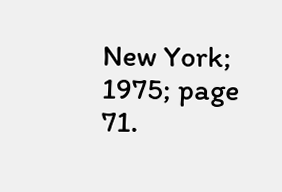New York; 1975; page 71.